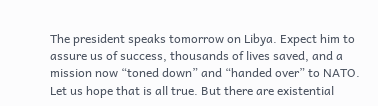The president speaks tomorrow on Libya. Expect him to assure us of success, thousands of lives saved, and a mission now “toned down” and “handed over” to NATO. Let us hope that is all true. But there are existential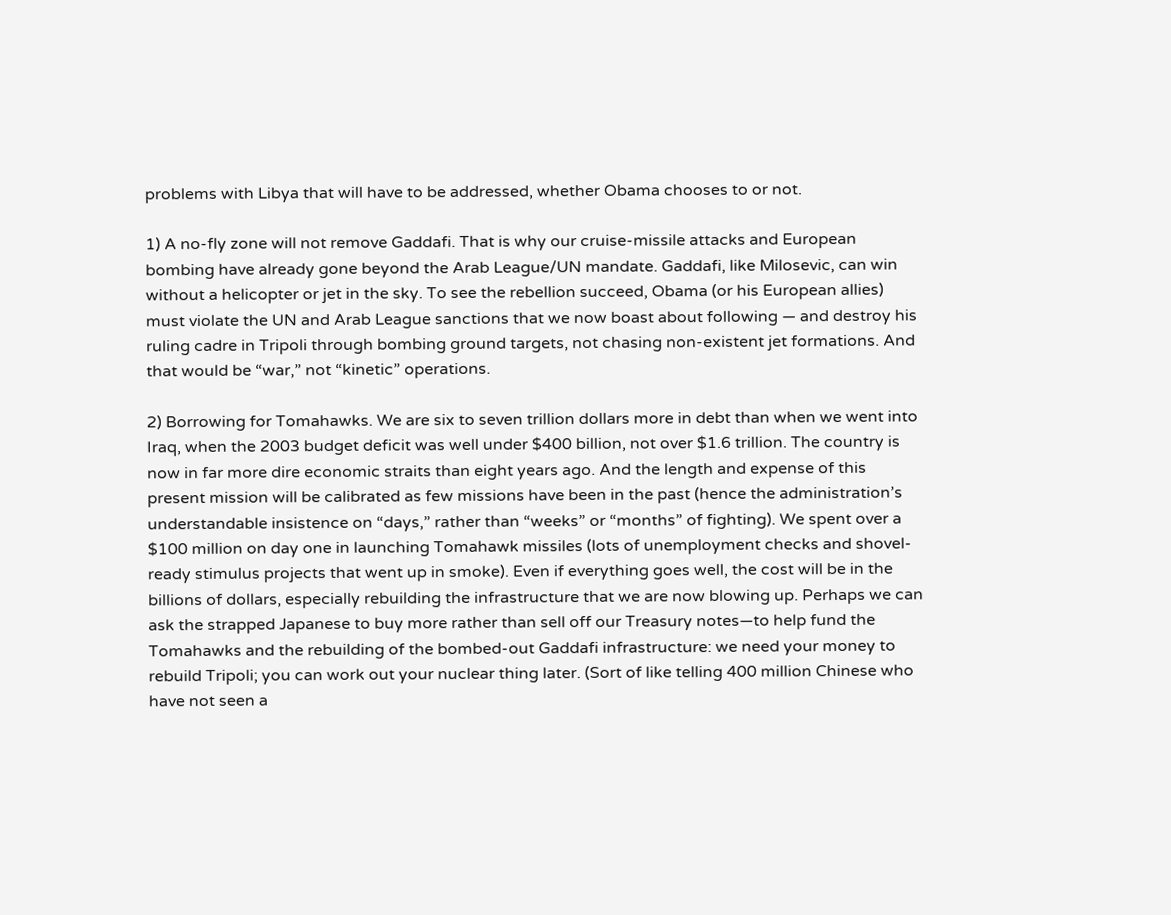problems with Libya that will have to be addressed, whether Obama chooses to or not.

1) A no-fly zone will not remove Gaddafi. That is why our cruise-missile attacks and European bombing have already gone beyond the Arab League/UN mandate. Gaddafi, like Milosevic, can win without a helicopter or jet in the sky. To see the rebellion succeed, Obama (or his European allies) must violate the UN and Arab League sanctions that we now boast about following — and destroy his ruling cadre in Tripoli through bombing ground targets, not chasing non-existent jet formations. And that would be “war,” not “kinetic” operations.

2) Borrowing for Tomahawks. We are six to seven trillion dollars more in debt than when we went into Iraq, when the 2003 budget deficit was well under $400 billion, not over $1.6 trillion. The country is now in far more dire economic straits than eight years ago. And the length and expense of this present mission will be calibrated as few missions have been in the past (hence the administration’s understandable insistence on “days,” rather than “weeks” or “months” of fighting). We spent over a $100 million on day one in launching Tomahawk missiles (lots of unemployment checks and shovel-ready stimulus projects that went up in smoke). Even if everything goes well, the cost will be in the billions of dollars, especially rebuilding the infrastructure that we are now blowing up. Perhaps we can ask the strapped Japanese to buy more rather than sell off our Treasury notes—to help fund the Tomahawks and the rebuilding of the bombed-out Gaddafi infrastructure: we need your money to rebuild Tripoli; you can work out your nuclear thing later. (Sort of like telling 400 million Chinese who have not seen a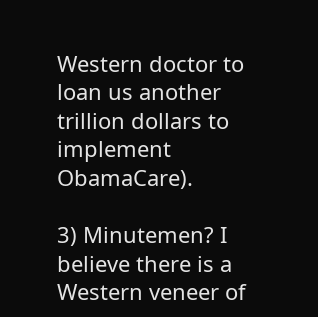Western doctor to loan us another trillion dollars to implement ObamaCare).

3) Minutemen? I believe there is a Western veneer of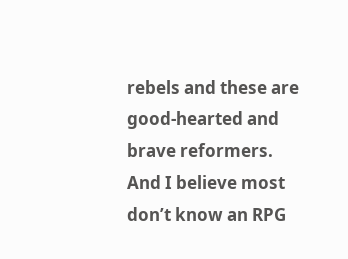rebels and these are good-hearted and brave reformers. And I believe most don’t know an RPG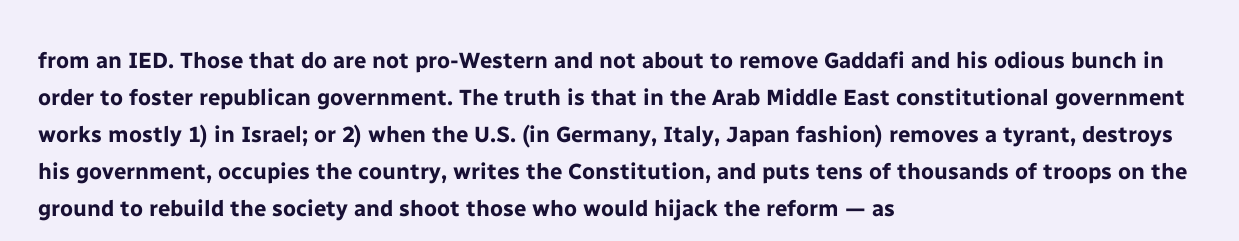from an IED. Those that do are not pro-Western and not about to remove Gaddafi and his odious bunch in order to foster republican government. The truth is that in the Arab Middle East constitutional government works mostly 1) in Israel; or 2) when the U.S. (in Germany, Italy, Japan fashion) removes a tyrant, destroys his government, occupies the country, writes the Constitution, and puts tens of thousands of troops on the ground to rebuild the society and shoot those who would hijack the reform — as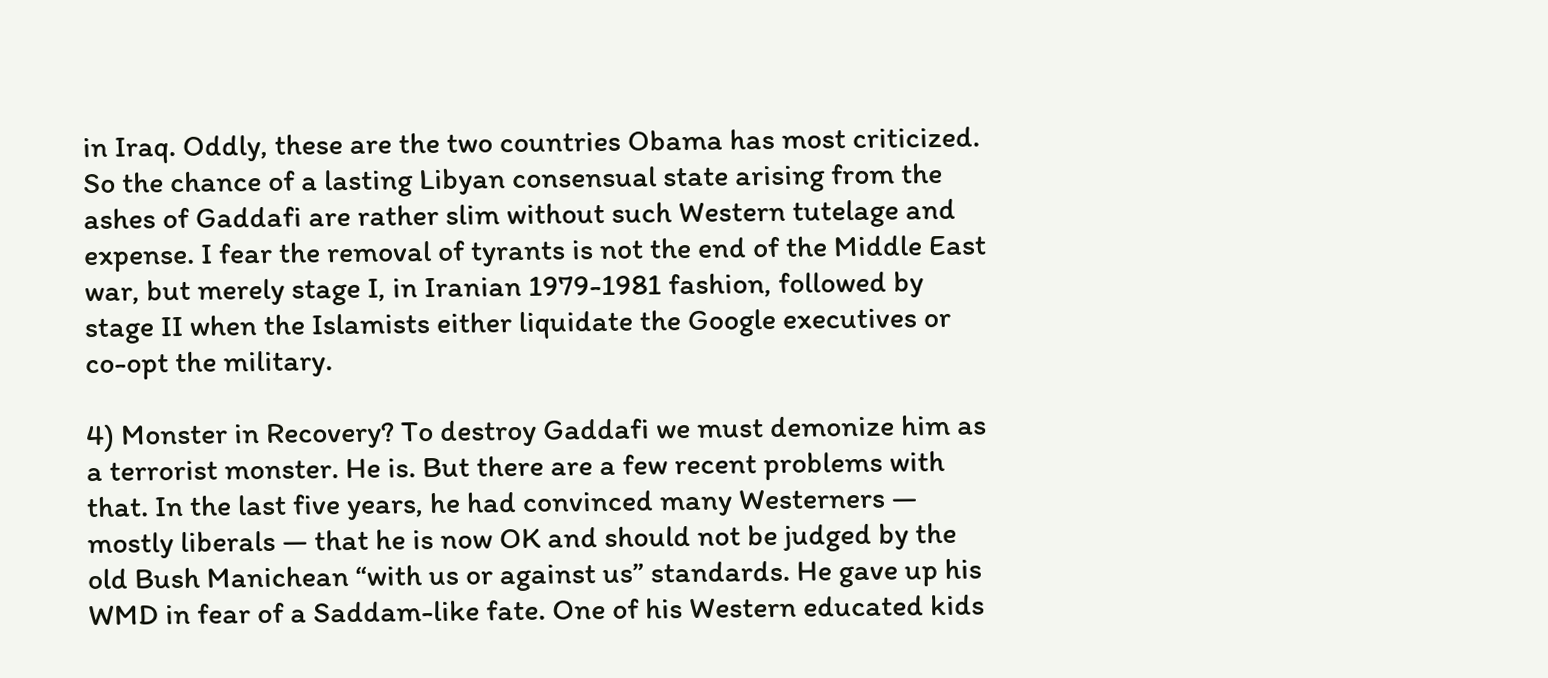in Iraq. Oddly, these are the two countries Obama has most criticized. So the chance of a lasting Libyan consensual state arising from the ashes of Gaddafi are rather slim without such Western tutelage and expense. I fear the removal of tyrants is not the end of the Middle East war, but merely stage I, in Iranian 1979-1981 fashion, followed by stage II when the Islamists either liquidate the Google executives or co-opt the military.

4) Monster in Recovery? To destroy Gaddafi we must demonize him as a terrorist monster. He is. But there are a few recent problems with that. In the last five years, he had convinced many Westerners — mostly liberals — that he is now OK and should not be judged by the old Bush Manichean “with us or against us” standards. He gave up his WMD in fear of a Saddam-like fate. One of his Western educated kids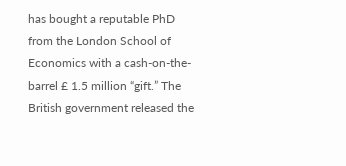has bought a reputable PhD from the London School of Economics with a cash-on-the-barrel £ 1.5 million “gift.” The British government released the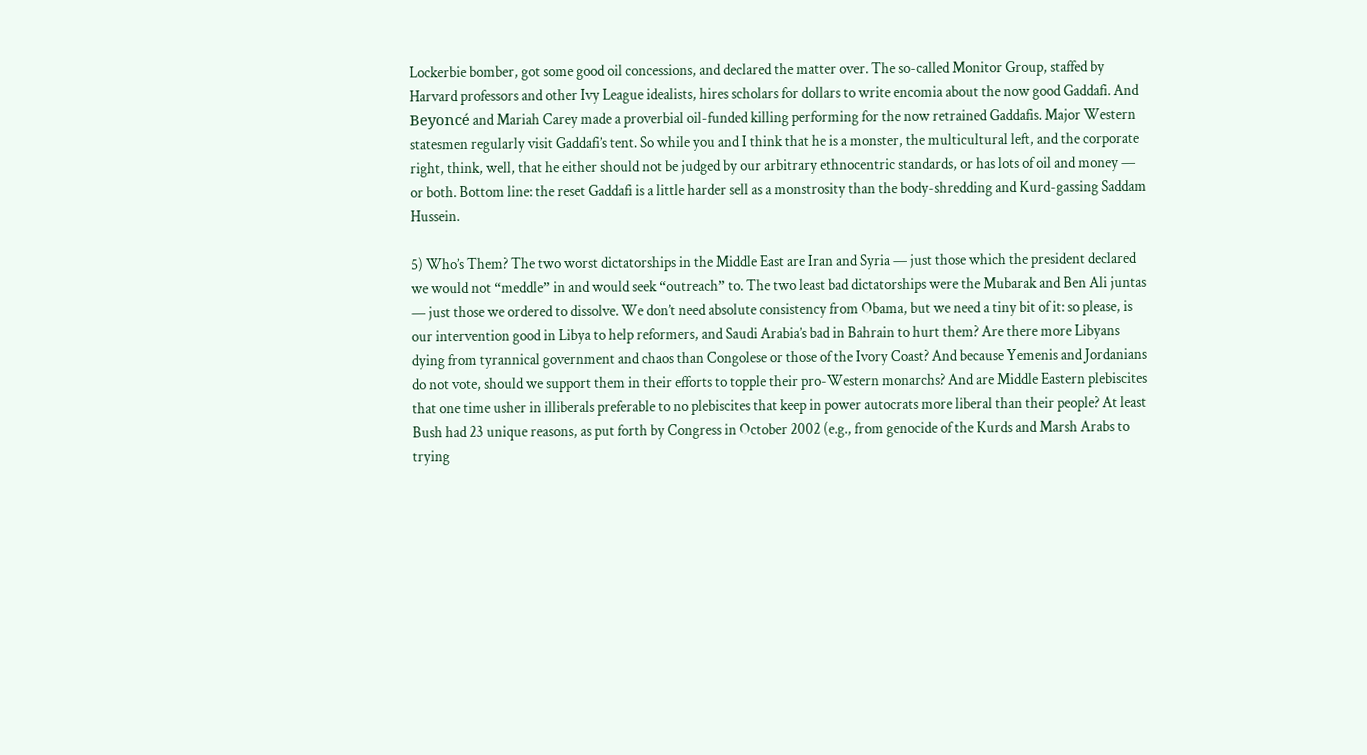Lockerbie bomber, got some good oil concessions, and declared the matter over. The so-called Monitor Group, staffed by Harvard professors and other Ivy League idealists, hires scholars for dollars to write encomia about the now good Gaddafi. And Beyoncé and Mariah Carey made a proverbial oil-funded killing performing for the now retrained Gaddafis. Major Western statesmen regularly visit Gaddafi’s tent. So while you and I think that he is a monster, the multicultural left, and the corporate right, think, well, that he either should not be judged by our arbitrary ethnocentric standards, or has lots of oil and money — or both. Bottom line: the reset Gaddafi is a little harder sell as a monstrosity than the body-shredding and Kurd-gassing Saddam Hussein.

5) Who’s Them? The two worst dictatorships in the Middle East are Iran and Syria — just those which the president declared we would not “meddle” in and would seek “outreach” to. The two least bad dictatorships were the Mubarak and Ben Ali juntas — just those we ordered to dissolve. We don’t need absolute consistency from Obama, but we need a tiny bit of it: so please, is our intervention good in Libya to help reformers, and Saudi Arabia’s bad in Bahrain to hurt them? Are there more Libyans dying from tyrannical government and chaos than Congolese or those of the Ivory Coast? And because Yemenis and Jordanians do not vote, should we support them in their efforts to topple their pro-Western monarchs? And are Middle Eastern plebiscites that one time usher in illiberals preferable to no plebiscites that keep in power autocrats more liberal than their people? At least Bush had 23 unique reasons, as put forth by Congress in October 2002 (e.g., from genocide of the Kurds and Marsh Arabs to trying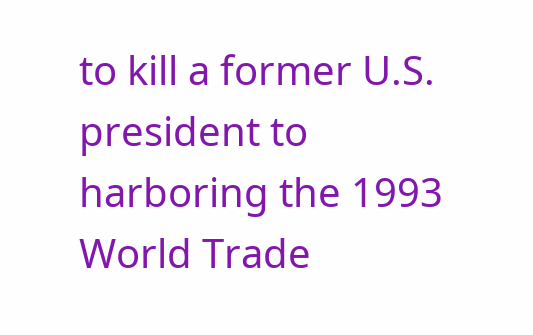to kill a former U.S. president to harboring the 1993 World Trade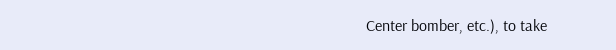Center bomber, etc.), to take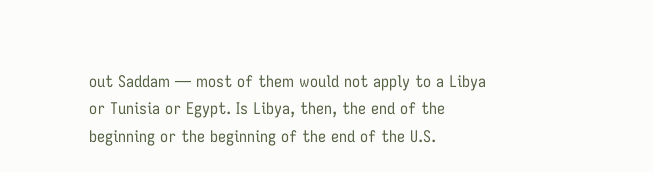out Saddam — most of them would not apply to a Libya or Tunisia or Egypt. Is Libya, then, the end of the beginning or the beginning of the end of the U.S.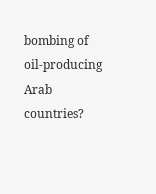bombing of oil-producing Arab countries?